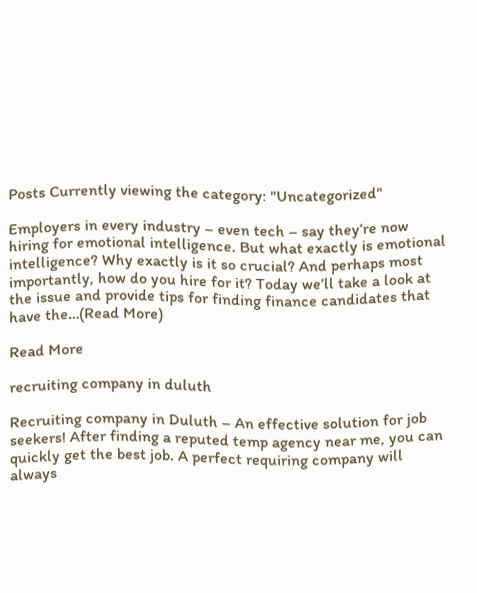Posts Currently viewing the category: "Uncategorized"

Employers in every industry – even tech – say they’re now hiring for emotional intelligence. But what exactly is emotional intelligence? Why exactly is it so crucial? And perhaps most importantly, how do you hire for it? Today we’ll take a look at the issue and provide tips for finding finance candidates that have the…(Read More)

Read More

recruiting company in duluth

Recruiting company in Duluth – An effective solution for job seekers! After finding a reputed temp agency near me, you can quickly get the best job. A perfect requiring company will always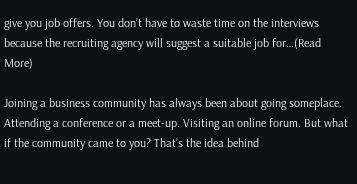give you job offers. You don’t have to waste time on the interviews because the recruiting agency will suggest a suitable job for…(Read More)

Joining a business community has always been about going someplace. Attending a conference or a meet-up. Visiting an online forum. But what if the community came to you? That’s the idea behind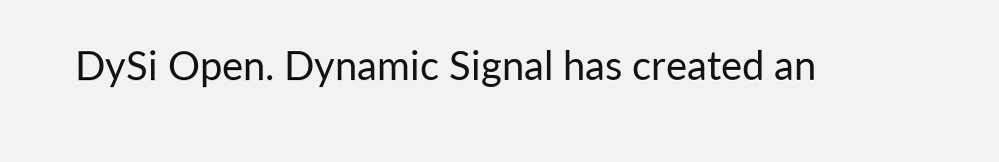DySi Open. Dynamic Signal has created an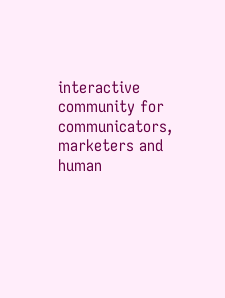interactive community for communicators, marketers and human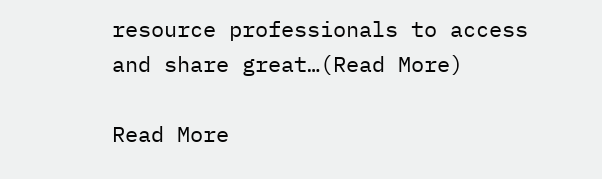resource professionals to access and share great…(Read More)

Read More